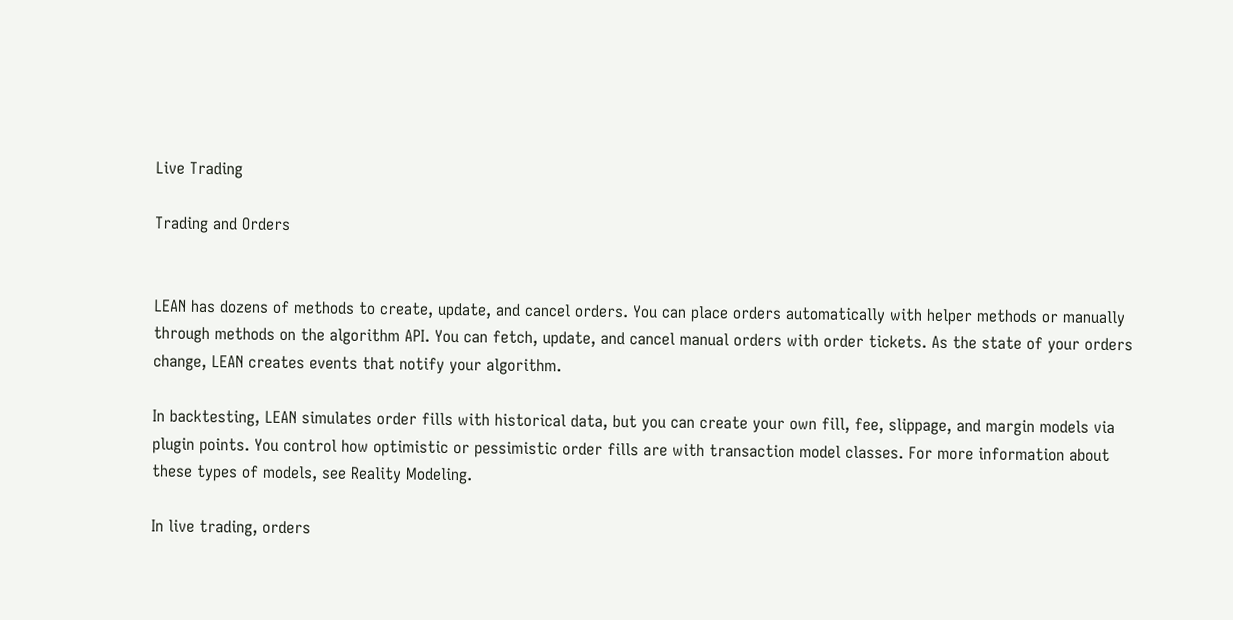Live Trading

Trading and Orders


LEAN has dozens of methods to create, update, and cancel orders. You can place orders automatically with helper methods or manually through methods on the algorithm API. You can fetch, update, and cancel manual orders with order tickets. As the state of your orders change, LEAN creates events that notify your algorithm.

In backtesting, LEAN simulates order fills with historical data, but you can create your own fill, fee, slippage, and margin models via plugin points. You control how optimistic or pessimistic order fills are with transaction model classes. For more information about these types of models, see Reality Modeling.

In live trading, orders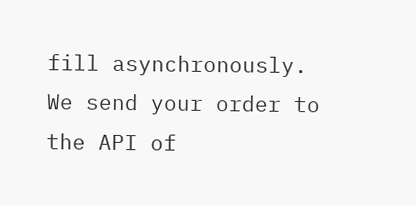fill asynchronously. We send your order to the API of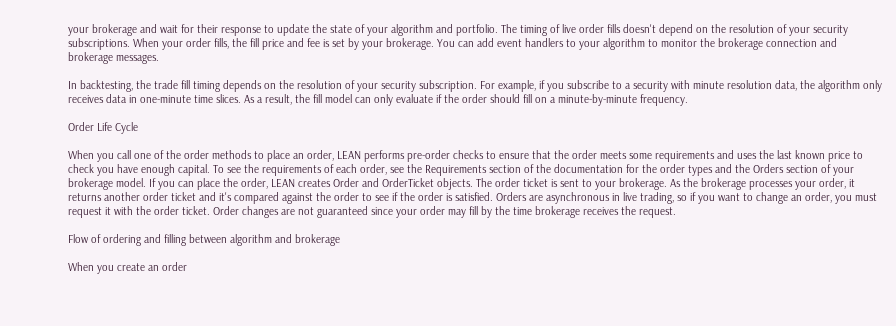your brokerage and wait for their response to update the state of your algorithm and portfolio. The timing of live order fills doesn't depend on the resolution of your security subscriptions. When your order fills, the fill price and fee is set by your brokerage. You can add event handlers to your algorithm to monitor the brokerage connection and brokerage messages.

In backtesting, the trade fill timing depends on the resolution of your security subscription. For example, if you subscribe to a security with minute resolution data, the algorithm only receives data in one-minute time slices. As a result, the fill model can only evaluate if the order should fill on a minute-by-minute frequency.

Order Life Cycle

When you call one of the order methods to place an order, LEAN performs pre-order checks to ensure that the order meets some requirements and uses the last known price to check you have enough capital. To see the requirements of each order, see the Requirements section of the documentation for the order types and the Orders section of your brokerage model. If you can place the order, LEAN creates Order and OrderTicket objects. The order ticket is sent to your brokerage. As the brokerage processes your order, it returns another order ticket and it's compared against the order to see if the order is satisfied. Orders are asynchronous in live trading, so if you want to change an order, you must request it with the order ticket. Order changes are not guaranteed since your order may fill by the time brokerage receives the request.

Flow of ordering and filling between algorithm and brokerage

When you create an order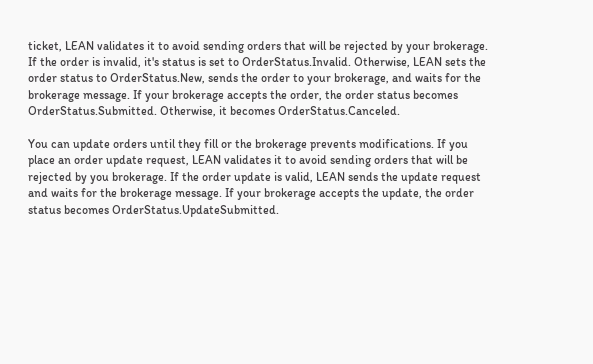ticket, LEAN validates it to avoid sending orders that will be rejected by your brokerage. If the order is invalid, it's status is set to OrderStatus.Invalid. Otherwise, LEAN sets the order status to OrderStatus.New, sends the order to your brokerage, and waits for the brokerage message. If your brokerage accepts the order, the order status becomes OrderStatus.Submitted. Otherwise, it becomes OrderStatus.Canceled.

You can update orders until they fill or the brokerage prevents modifications. If you place an order update request, LEAN validates it to avoid sending orders that will be rejected by you brokerage. If the order update is valid, LEAN sends the update request and waits for the brokerage message. If your brokerage accepts the update, the order status becomes OrderStatus.UpdateSubmitted.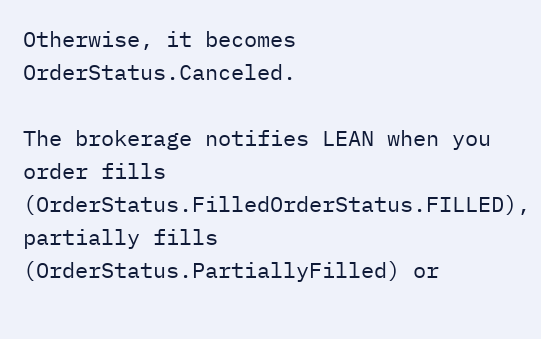Otherwise, it becomes OrderStatus.Canceled.

The brokerage notifies LEAN when you order fills (OrderStatus.FilledOrderStatus.FILLED), partially fills (OrderStatus.PartiallyFilled) or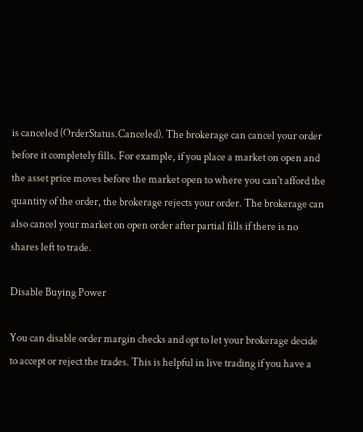is canceled (OrderStatus.Canceled). The brokerage can cancel your order before it completely fills. For example, if you place a market on open and the asset price moves before the market open to where you can't afford the quantity of the order, the brokerage rejects your order. The brokerage can also cancel your market on open order after partial fills if there is no shares left to trade.

Disable Buying Power

You can disable order margin checks and opt to let your brokerage decide to accept or reject the trades. This is helpful in live trading if you have a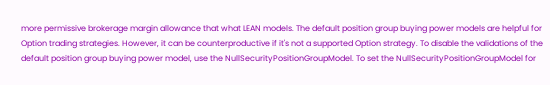more permissive brokerage margin allowance that what LEAN models. The default position group buying power models are helpful for Option trading strategies. However, it can be counterproductive if it's not a supported Option strategy. To disable the validations of the default position group buying power model, use the NullSecurityPositionGroupModel. To set the NullSecurityPositionGroupModel for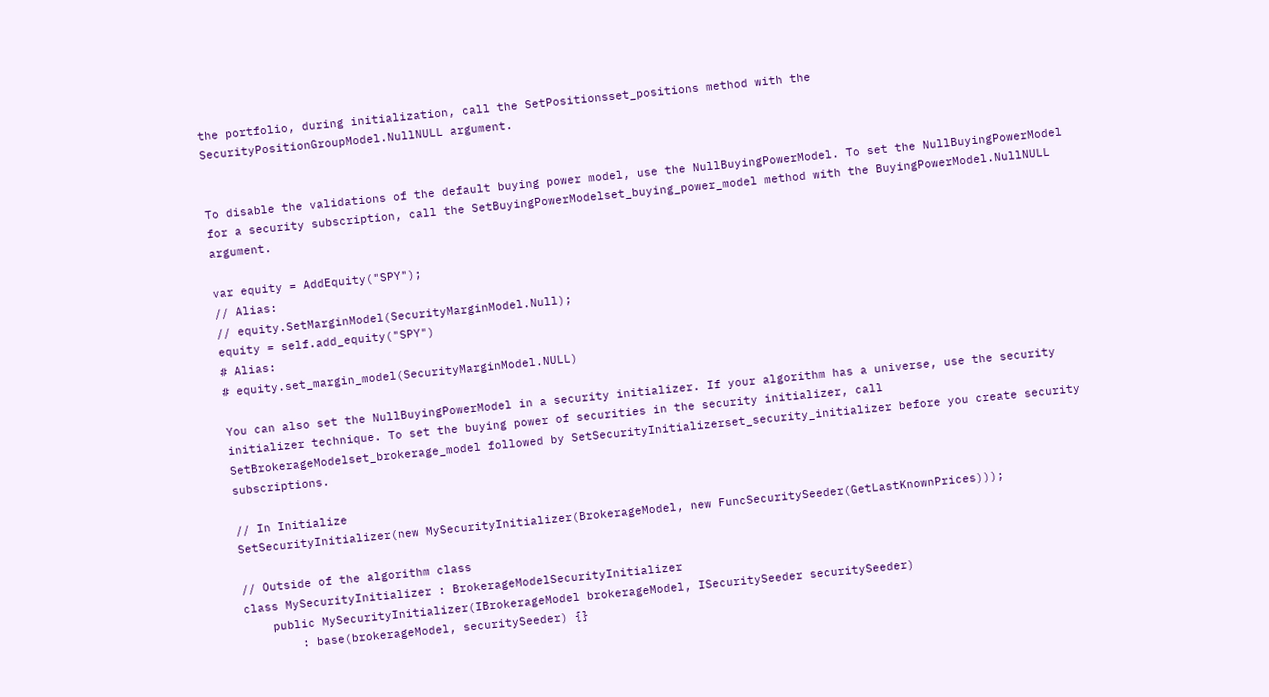the portfolio, during initialization, call the SetPositionsset_positions method with the SecurityPositionGroupModel.NullNULL argument.


To disable the validations of the default buying power model, use the NullBuyingPowerModel. To set the NullBuyingPowerModel for a security subscription, call the SetBuyingPowerModelset_buying_power_model method with the BuyingPowerModel.NullNULL argument.

var equity = AddEquity("SPY");
// Alias:
// equity.SetMarginModel(SecurityMarginModel.Null);
equity = self.add_equity("SPY")
# Alias:
# equity.set_margin_model(SecurityMarginModel.NULL)

You can also set the NullBuyingPowerModel in a security initializer. If your algorithm has a universe, use the security initializer technique. To set the buying power of securities in the security initializer, call SetBrokerageModelset_brokerage_model followed by SetSecurityInitializerset_security_initializer before you create security subscriptions.

// In Initialize
SetSecurityInitializer(new MySecurityInitializer(BrokerageModel, new FuncSecuritySeeder(GetLastKnownPrices)));

// Outside of the algorithm class
class MySecurityInitializer : BrokerageModelSecurityInitializer
    public MySecurityInitializer(IBrokerageModel brokerageModel, ISecuritySeeder securitySeeder)
        : base(brokerageModel, securitySeeder) {}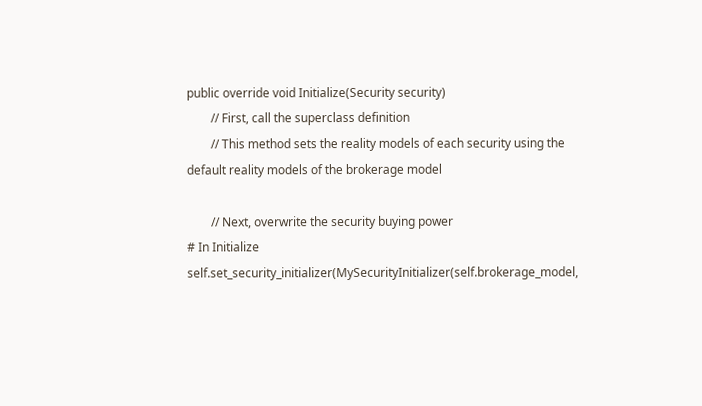public override void Initialize(Security security)
        // First, call the superclass definition
        // This method sets the reality models of each security using the default reality models of the brokerage model

        // Next, overwrite the security buying power
# In Initialize
self.set_security_initializer(MySecurityInitializer(self.brokerage_model,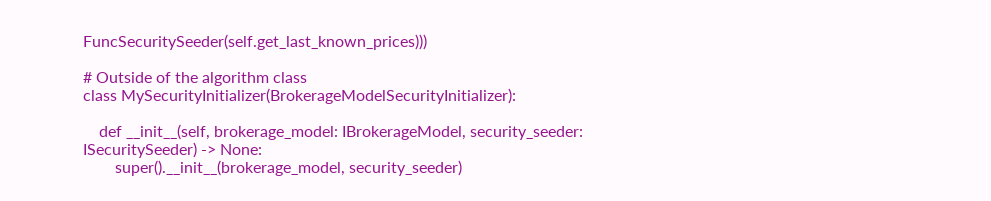FuncSecuritySeeder(self.get_last_known_prices)))

# Outside of the algorithm class
class MySecurityInitializer(BrokerageModelSecurityInitializer):

    def __init__(self, brokerage_model: IBrokerageModel, security_seeder: ISecuritySeeder) -> None:
        super().__init__(brokerage_model, security_seeder)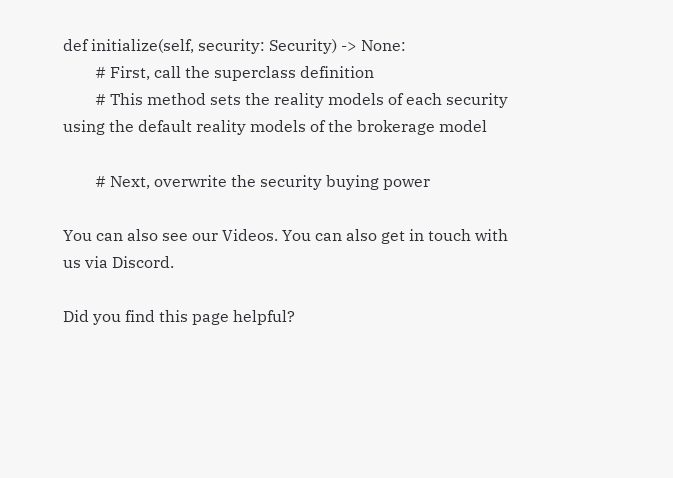def initialize(self, security: Security) -> None:
        # First, call the superclass definition
        # This method sets the reality models of each security using the default reality models of the brokerage model

        # Next, overwrite the security buying power

You can also see our Videos. You can also get in touch with us via Discord.

Did you find this page helpful?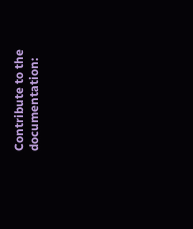Contribute to the documentation: